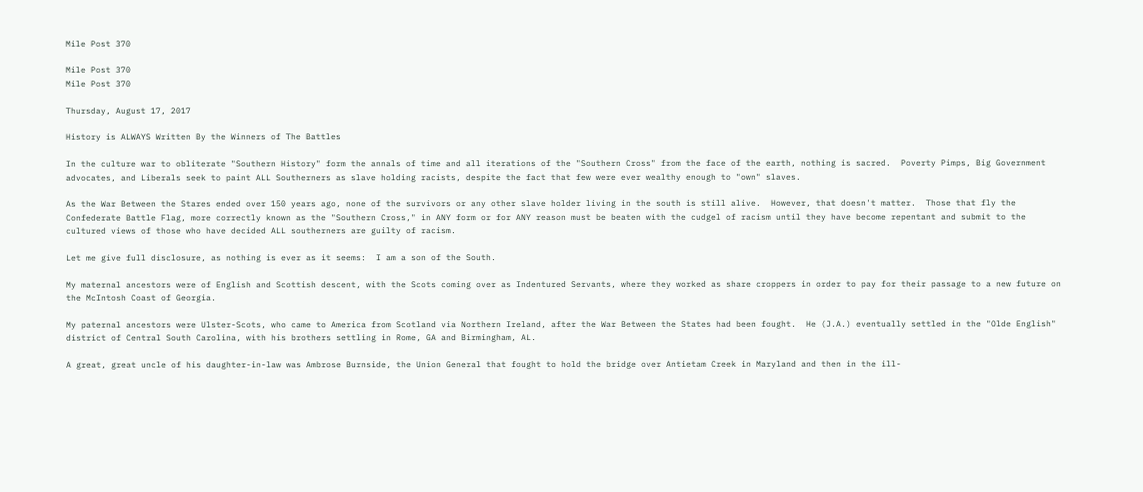Mile Post 370

Mile Post 370
Mile Post 370

Thursday, August 17, 2017

History is ALWAYS Written By the Winners of The Battles

In the culture war to obliterate "Southern History" form the annals of time and all iterations of the "Southern Cross" from the face of the earth, nothing is sacred.  Poverty Pimps, Big Government advocates, and Liberals seek to paint ALL Southerners as slave holding racists, despite the fact that few were ever wealthy enough to "own" slaves.

As the War Between the Stares ended over 150 years ago, none of the survivors or any other slave holder living in the south is still alive.  However, that doesn't matter.  Those that fly the Confederate Battle Flag, more correctly known as the "Southern Cross," in ANY form or for ANY reason must be beaten with the cudgel of racism until they have become repentant and submit to the cultured views of those who have decided ALL southerners are guilty of racism.

Let me give full disclosure, as nothing is ever as it seems:  I am a son of the South.

My maternal ancestors were of English and Scottish descent, with the Scots coming over as Indentured Servants, where they worked as share croppers in order to pay for their passage to a new future on the McIntosh Coast of Georgia.

My paternal ancestors were Ulster-Scots, who came to America from Scotland via Northern Ireland, after the War Between the States had been fought.  He (J.A.) eventually settled in the "Olde English" district of Central South Carolina, with his brothers settling in Rome, GA and Birmingham, AL.

A great, great uncle of his daughter-in-law was Ambrose Burnside, the Union General that fought to hold the bridge over Antietam Creek in Maryland and then in the ill-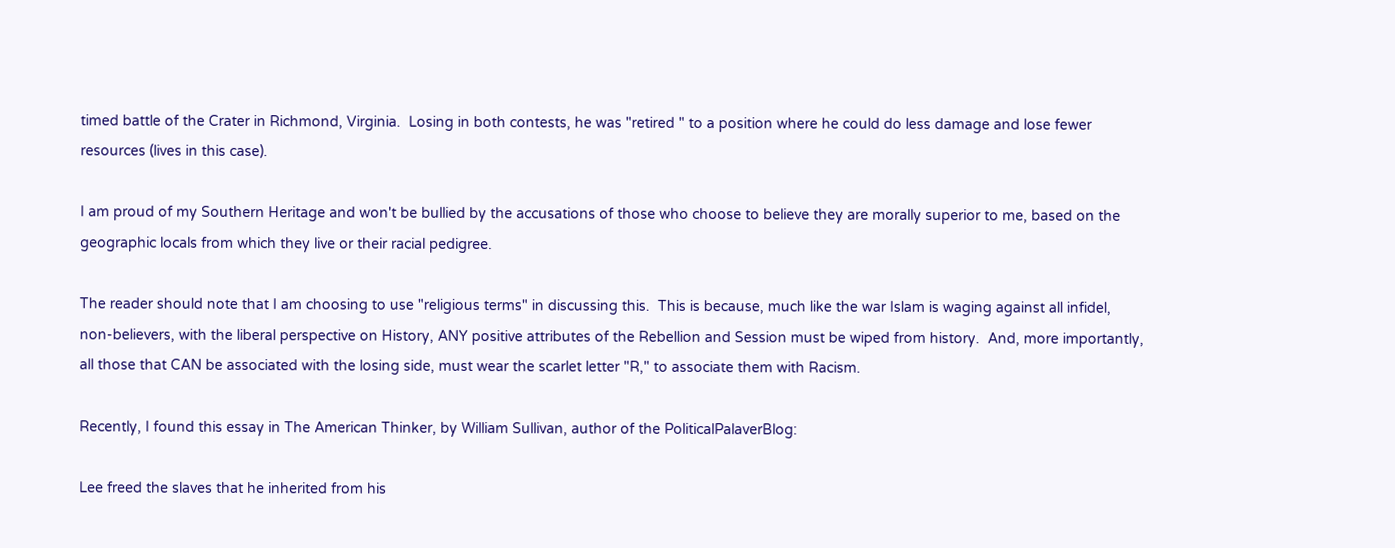timed battle of the Crater in Richmond, Virginia.  Losing in both contests, he was "retired " to a position where he could do less damage and lose fewer resources (lives in this case).

I am proud of my Southern Heritage and won't be bullied by the accusations of those who choose to believe they are morally superior to me, based on the geographic locals from which they live or their racial pedigree.

The reader should note that I am choosing to use "religious terms" in discussing this.  This is because, much like the war Islam is waging against all infidel, non-believers, with the liberal perspective on History, ANY positive attributes of the Rebellion and Session must be wiped from history.  And, more importantly, all those that CAN be associated with the losing side, must wear the scarlet letter "R," to associate them with Racism.

Recently, I found this essay in The American Thinker, by William Sullivan, author of the PoliticalPalaverBlog:

Lee freed the slaves that he inherited from his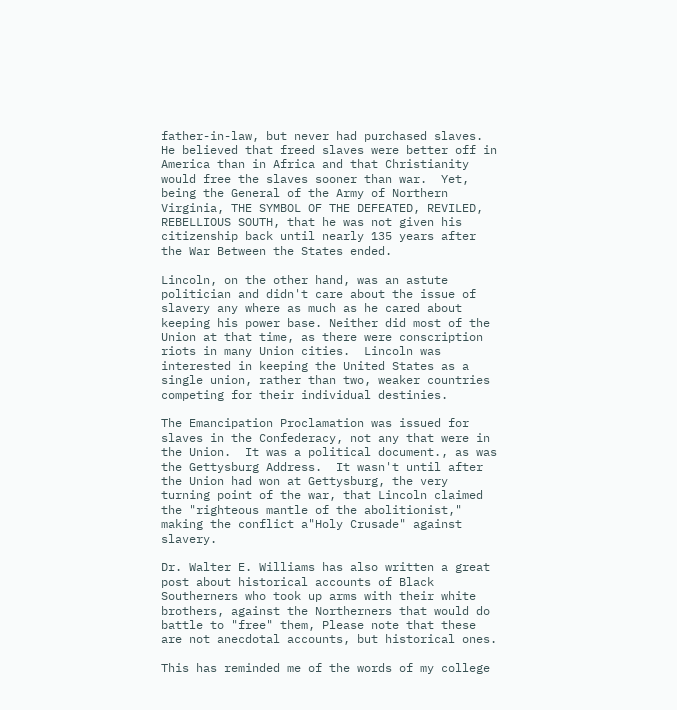father-in-law, but never had purchased slaves.  He believed that freed slaves were better off in America than in Africa and that Christianity would free the slaves sooner than war.  Yet, being the General of the Army of Northern Virginia, THE SYMBOL OF THE DEFEATED, REVILED, REBELLIOUS SOUTH, that he was not given his citizenship back until nearly 135 years after the War Between the States ended.

Lincoln, on the other hand, was an astute politician and didn't care about the issue of slavery any where as much as he cared about keeping his power base. Neither did most of the Union at that time, as there were conscription riots in many Union cities.  Lincoln was interested in keeping the United States as a single union, rather than two, weaker countries competing for their individual destinies.

The Emancipation Proclamation was issued for slaves in the Confederacy, not any that were in the Union.  It was a political document., as was the Gettysburg Address.  It wasn't until after the Union had won at Gettysburg, the very turning point of the war, that Lincoln claimed the "righteous mantle of the abolitionist," making the conflict a"Holy Crusade" against slavery.

Dr. Walter E. Williams has also written a great post about historical accounts of Black Southerners who took up arms with their white brothers, against the Northerners that would do battle to "free" them, Please note that these are not anecdotal accounts, but historical ones.

This has reminded me of the words of my college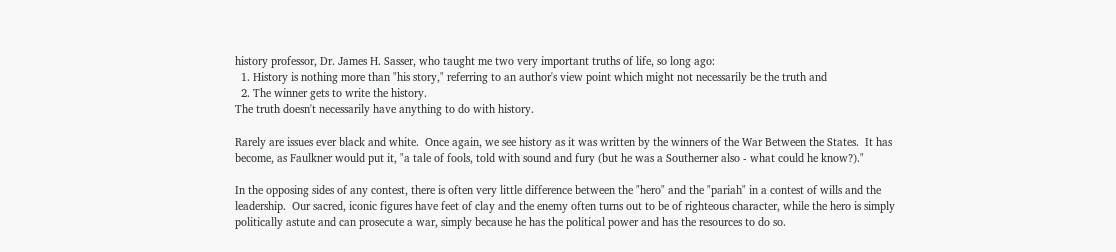history professor, Dr. James H. Sasser, who taught me two very important truths of life, so long ago:
  1. History is nothing more than "his story," referring to an author's view point which might not necessarily be the truth and
  2. The winner gets to write the history.
The truth doesn't necessarily have anything to do with history.

Rarely are issues ever black and white.  Once again, we see history as it was written by the winners of the War Between the States.  It has become, as Faulkner would put it, "a tale of fools, told with sound and fury (but he was a Southerner also - what could he know?)."

In the opposing sides of any contest, there is often very little difference between the "hero" and the "pariah" in a contest of wills and the leadership.  Our sacred, iconic figures have feet of clay and the enemy often turns out to be of righteous character, while the hero is simply politically astute and can prosecute a war, simply because he has the political power and has the resources to do so.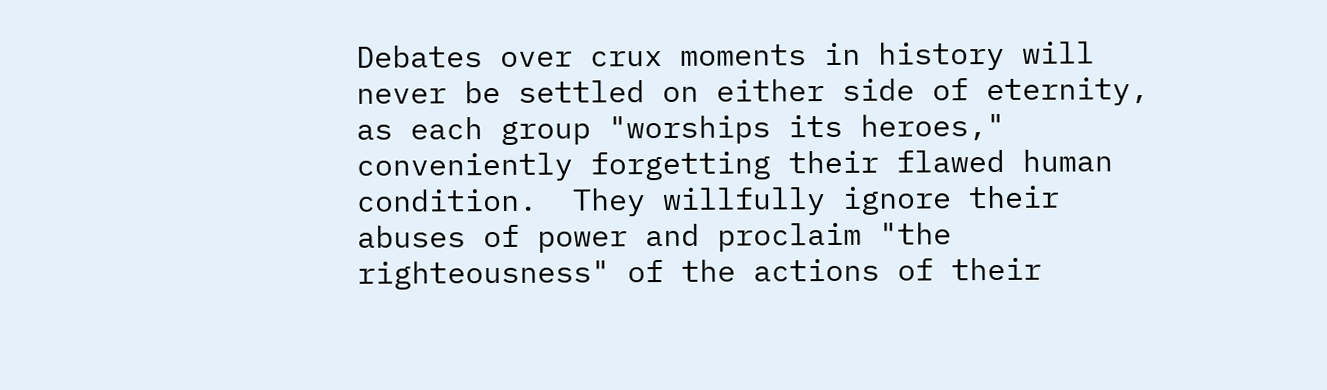Debates over crux moments in history will never be settled on either side of eternity, as each group "worships its heroes," conveniently forgetting their flawed human condition.  They willfully ignore their abuses of power and proclaim "the righteousness" of the actions of their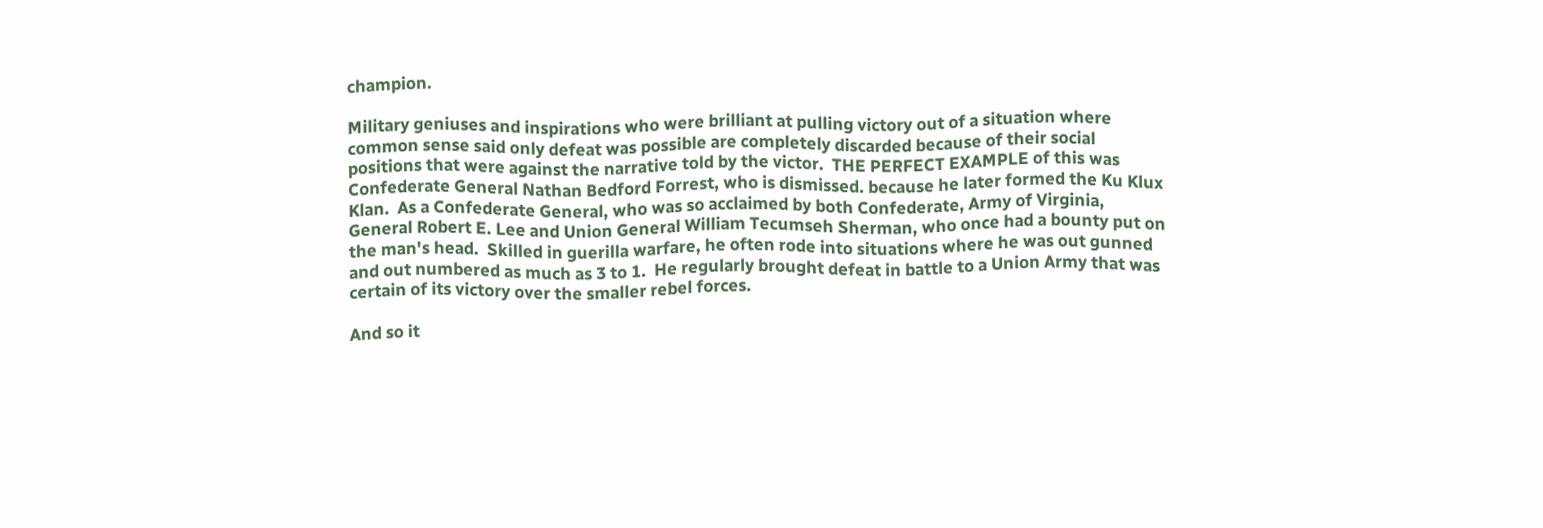champion.

Military geniuses and inspirations who were brilliant at pulling victory out of a situation where common sense said only defeat was possible are completely discarded because of their social positions that were against the narrative told by the victor.  THE PERFECT EXAMPLE of this was Confederate General Nathan Bedford Forrest, who is dismissed. because he later formed the Ku Klux Klan.  As a Confederate General, who was so acclaimed by both Confederate, Army of Virginia, General Robert E. Lee and Union General William Tecumseh Sherman, who once had a bounty put on the man's head.  Skilled in guerilla warfare, he often rode into situations where he was out gunned and out numbered as much as 3 to 1.  He regularly brought defeat in battle to a Union Army that was certain of its victory over the smaller rebel forces.

And so it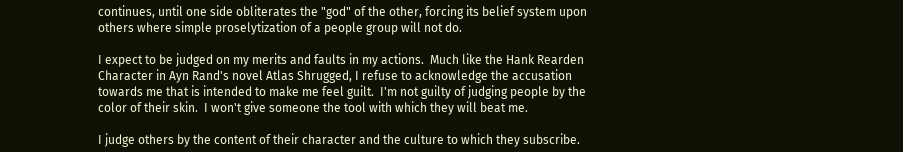continues, until one side obliterates the "god" of the other, forcing its belief system upon others where simple proselytization of a people group will not do.

I expect to be judged on my merits and faults in my actions.  Much like the Hank Rearden Character in Ayn Rand's novel Atlas Shrugged, I refuse to acknowledge the accusation towards me that is intended to make me feel guilt.  I'm not guilty of judging people by the color of their skin.  I won't give someone the tool with which they will beat me.

I judge others by the content of their character and the culture to which they subscribe.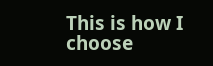This is how I choose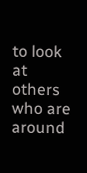to look at others who are around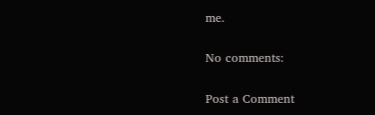me.

No comments:

Post a Comment